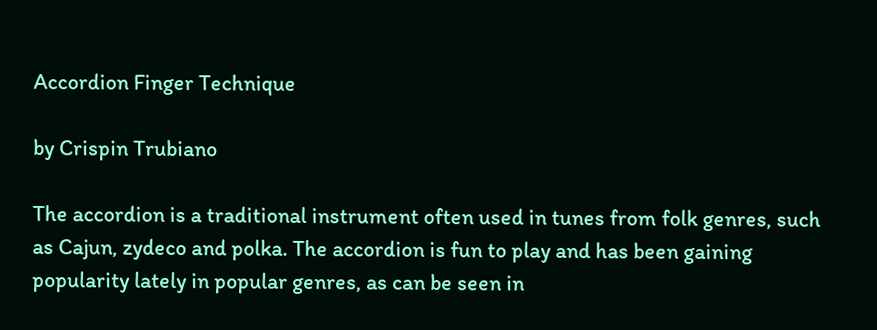Accordion Finger Technique

by Crispin Trubiano

The accordion is a traditional instrument often used in tunes from folk genres, such as Cajun, zydeco and polka. The accordion is fun to play and has been gaining popularity lately in popular genres, as can be seen in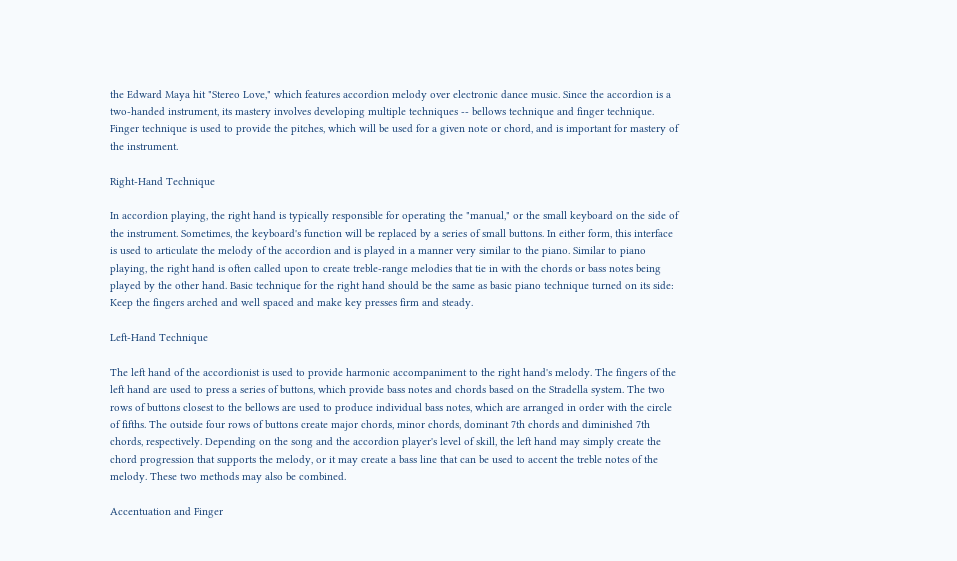the Edward Maya hit "Stereo Love," which features accordion melody over electronic dance music. Since the accordion is a two-handed instrument, its mastery involves developing multiple techniques -- bellows technique and finger technique. Finger technique is used to provide the pitches, which will be used for a given note or chord, and is important for mastery of the instrument.

Right-Hand Technique

In accordion playing, the right hand is typically responsible for operating the "manual," or the small keyboard on the side of the instrument. Sometimes, the keyboard's function will be replaced by a series of small buttons. In either form, this interface is used to articulate the melody of the accordion and is played in a manner very similar to the piano. Similar to piano playing, the right hand is often called upon to create treble-range melodies that tie in with the chords or bass notes being played by the other hand. Basic technique for the right hand should be the same as basic piano technique turned on its side: Keep the fingers arched and well spaced and make key presses firm and steady.

Left-Hand Technique

The left hand of the accordionist is used to provide harmonic accompaniment to the right hand's melody. The fingers of the left hand are used to press a series of buttons, which provide bass notes and chords based on the Stradella system. The two rows of buttons closest to the bellows are used to produce individual bass notes, which are arranged in order with the circle of fifths. The outside four rows of buttons create major chords, minor chords, dominant 7th chords and diminished 7th chords, respectively. Depending on the song and the accordion player's level of skill, the left hand may simply create the chord progression that supports the melody, or it may create a bass line that can be used to accent the treble notes of the melody. These two methods may also be combined.

Accentuation and Finger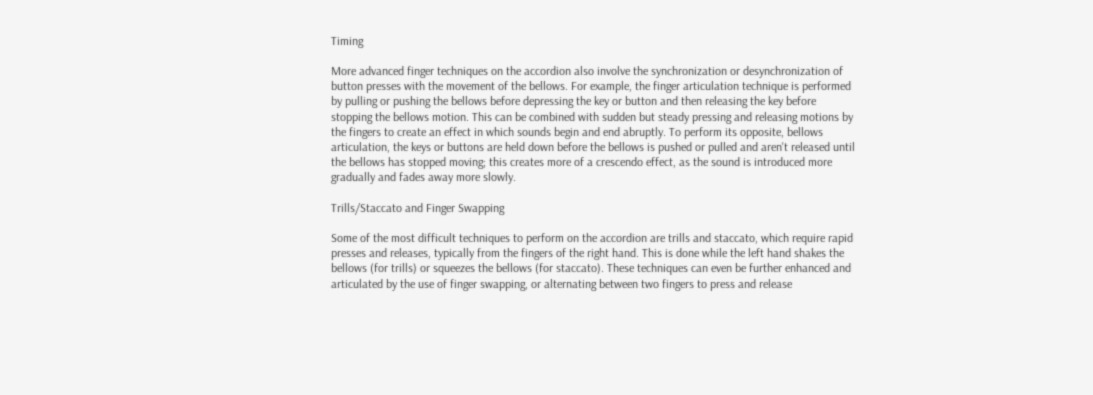Timing

More advanced finger techniques on the accordion also involve the synchronization or desynchronization of button presses with the movement of the bellows. For example, the finger articulation technique is performed by pulling or pushing the bellows before depressing the key or button and then releasing the key before stopping the bellows motion. This can be combined with sudden but steady pressing and releasing motions by the fingers to create an effect in which sounds begin and end abruptly. To perform its opposite, bellows articulation, the keys or buttons are held down before the bellows is pushed or pulled and aren't released until the bellows has stopped moving; this creates more of a crescendo effect, as the sound is introduced more gradually and fades away more slowly.

Trills/Staccato and Finger Swapping

Some of the most difficult techniques to perform on the accordion are trills and staccato, which require rapid presses and releases, typically from the fingers of the right hand. This is done while the left hand shakes the bellows (for trills) or squeezes the bellows (for staccato). These techniques can even be further enhanced and articulated by the use of finger swapping, or alternating between two fingers to press and release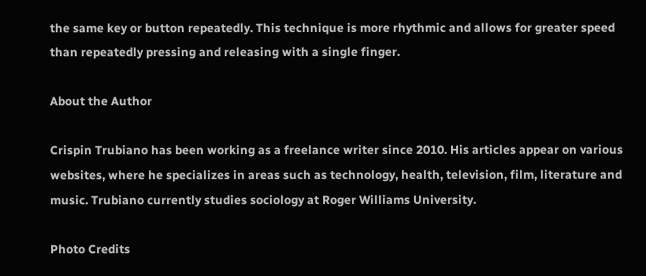the same key or button repeatedly. This technique is more rhythmic and allows for greater speed than repeatedly pressing and releasing with a single finger.

About the Author

Crispin Trubiano has been working as a freelance writer since 2010. His articles appear on various websites, where he specializes in areas such as technology, health, television, film, literature and music. Trubiano currently studies sociology at Roger Williams University.

Photo Credits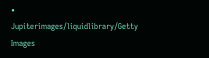• Jupiterimages/liquidlibrary/Getty Images